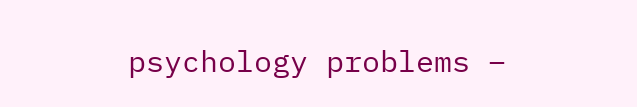psychology problems –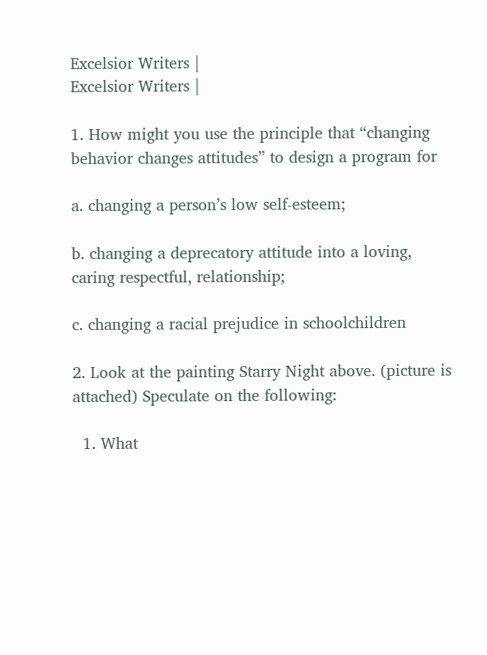Excelsior Writers |
Excelsior Writers |

1. How might you use the principle that “changing behavior changes attitudes” to design a program for

a. changing a person’s low self-esteem;

b. changing a deprecatory attitude into a loving, caring respectful, relationship;

c. changing a racial prejudice in schoolchildren

2. Look at the painting Starry Night above. (picture is attached) Speculate on the following:

  1. What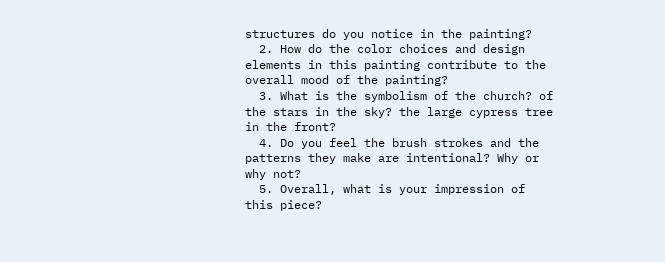structures do you notice in the painting?
  2. How do the color choices and design elements in this painting contribute to the overall mood of the painting?
  3. What is the symbolism of the church? of the stars in the sky? the large cypress tree in the front?
  4. Do you feel the brush strokes and the patterns they make are intentional? Why or why not?
  5. Overall, what is your impression of this piece?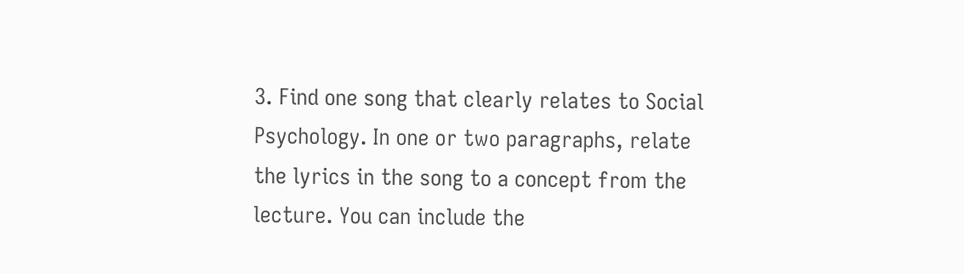3. Find one song that clearly relates to Social Psychology. In one or two paragraphs, relate the lyrics in the song to a concept from the lecture. You can include the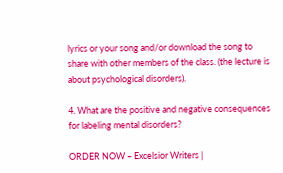lyrics or your song and/or download the song to share with other members of the class. (the lecture is about psychological disorders).

4. What are the positive and negative consequences for labeling mental disorders?

ORDER NOW – Excelsior Writers |